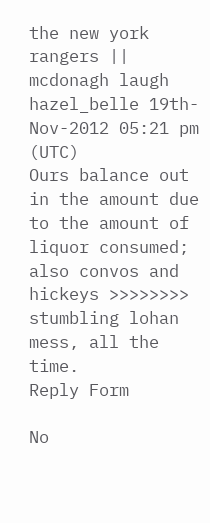the new york rangers || mcdonagh laugh
hazel_belle 19th-Nov-2012 05:21 pm (UTC)
Ours balance out in the amount due to the amount of liquor consumed; also convos and hickeys >>>>>>>> stumbling lohan mess, all the time.
Reply Form

No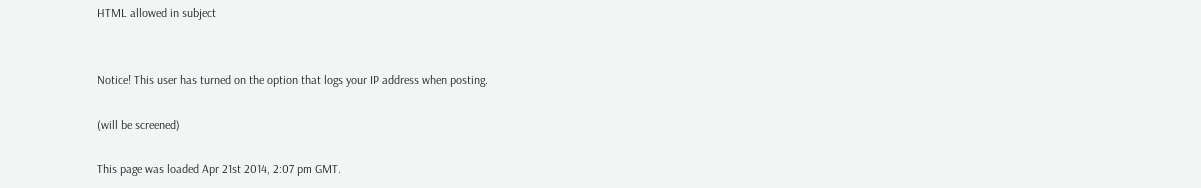HTML allowed in subject


Notice! This user has turned on the option that logs your IP address when posting.

(will be screened)

This page was loaded Apr 21st 2014, 2:07 pm GMT.